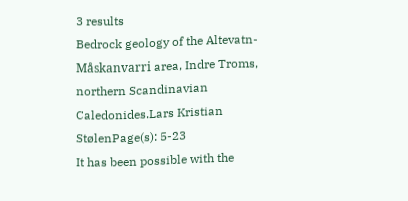3 results
Bedrock geology of the Altevatn-Måskanvarri area, Indre Troms, northern Scandinavian Caledonides.Lars Kristian StølenPage(s): 5-23
It has been possible with the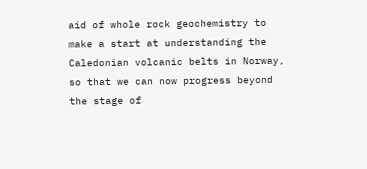aid of whole rock geochemistry to make a start at understanding the Caledonian volcanic belts in Norway, so that we can now progress beyond the stage of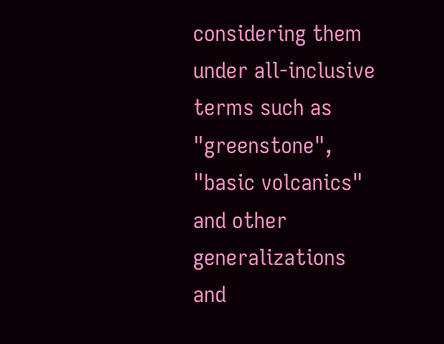considering them under all-inclusive terms such as "greenstone", "basic volcanics" and other generalizations and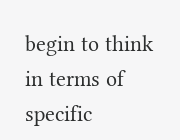begin to think in terms of specific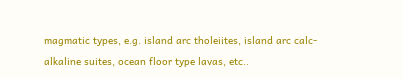magmatic types, e.g. island arc tholeiites, island arc calc-alkaline suites, ocean floor type lavas, etc..